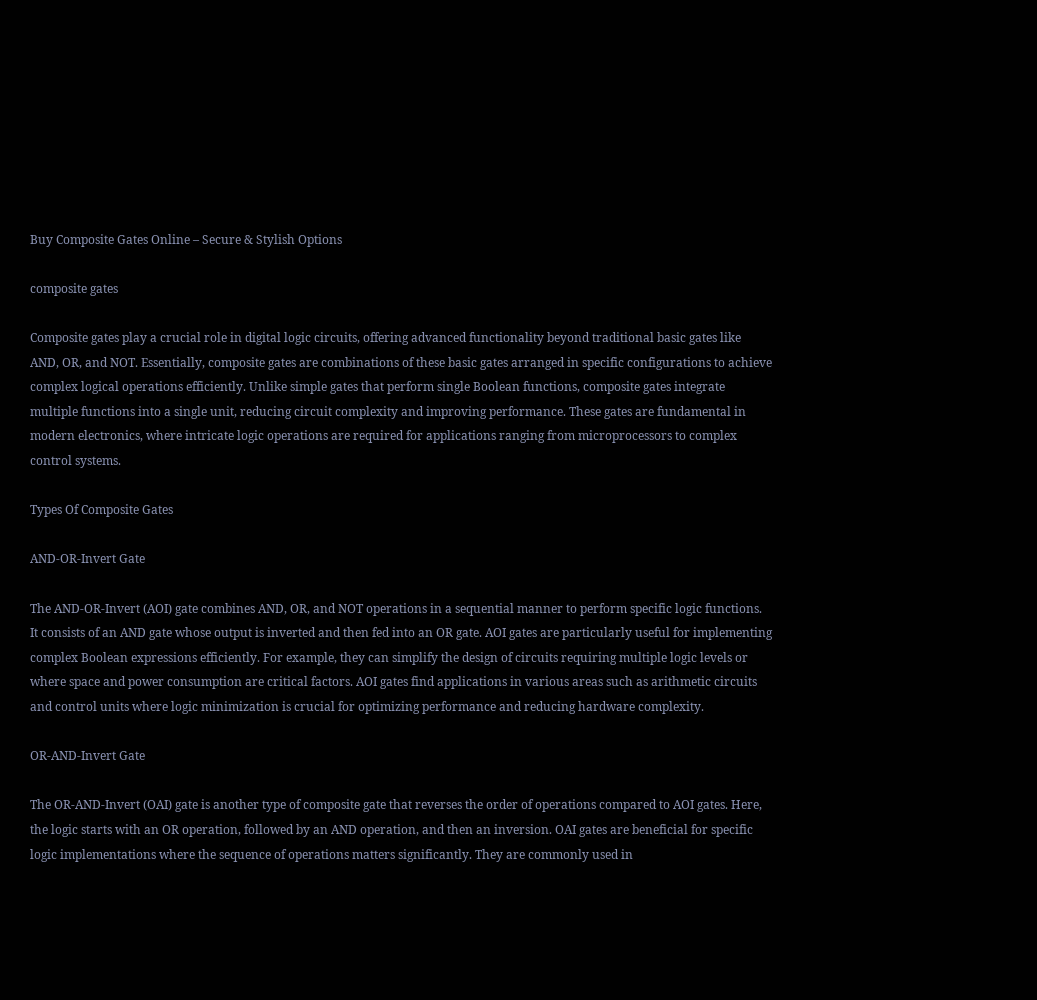Buy Composite Gates Online – Secure & Stylish Options

composite gates

Composite gates play a crucial role in digital logic circuits, offering advanced functionality beyond traditional basic gates like AND, OR, and NOT. Essentially, composite gates are combinations of these basic gates arranged in specific configurations to achieve complex logical operations efficiently. Unlike simple gates that perform single Boolean functions, composite gates integrate multiple functions into a single unit, reducing circuit complexity and improving performance. These gates are fundamental in modern electronics, where intricate logic operations are required for applications ranging from microprocessors to complex control systems.

Types Of Composite Gates

AND-OR-Invert Gate

The AND-OR-Invert (AOI) gate combines AND, OR, and NOT operations in a sequential manner to perform specific logic functions. It consists of an AND gate whose output is inverted and then fed into an OR gate. AOI gates are particularly useful for implementing complex Boolean expressions efficiently. For example, they can simplify the design of circuits requiring multiple logic levels or where space and power consumption are critical factors. AOI gates find applications in various areas such as arithmetic circuits and control units where logic minimization is crucial for optimizing performance and reducing hardware complexity.

OR-AND-Invert Gate

The OR-AND-Invert (OAI) gate is another type of composite gate that reverses the order of operations compared to AOI gates. Here, the logic starts with an OR operation, followed by an AND operation, and then an inversion. OAI gates are beneficial for specific logic implementations where the sequence of operations matters significantly. They are commonly used in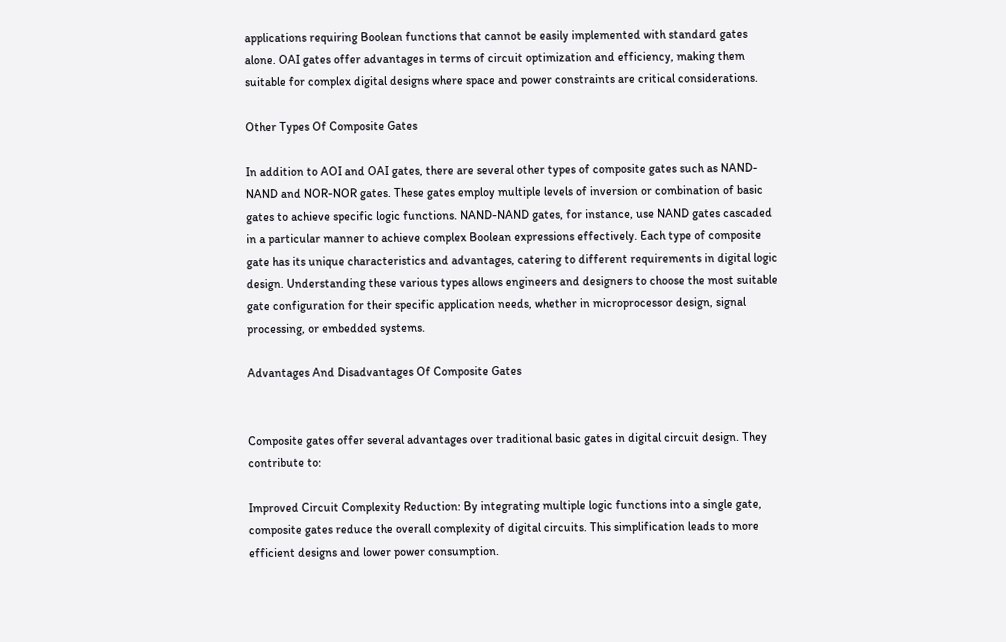applications requiring Boolean functions that cannot be easily implemented with standard gates alone. OAI gates offer advantages in terms of circuit optimization and efficiency, making them suitable for complex digital designs where space and power constraints are critical considerations.

Other Types Of Composite Gates

In addition to AOI and OAI gates, there are several other types of composite gates such as NAND-NAND and NOR-NOR gates. These gates employ multiple levels of inversion or combination of basic gates to achieve specific logic functions. NAND-NAND gates, for instance, use NAND gates cascaded in a particular manner to achieve complex Boolean expressions effectively. Each type of composite gate has its unique characteristics and advantages, catering to different requirements in digital logic design. Understanding these various types allows engineers and designers to choose the most suitable gate configuration for their specific application needs, whether in microprocessor design, signal processing, or embedded systems.

Advantages And Disadvantages Of Composite Gates


Composite gates offer several advantages over traditional basic gates in digital circuit design. They contribute to:

Improved Circuit Complexity Reduction: By integrating multiple logic functions into a single gate, composite gates reduce the overall complexity of digital circuits. This simplification leads to more efficient designs and lower power consumption.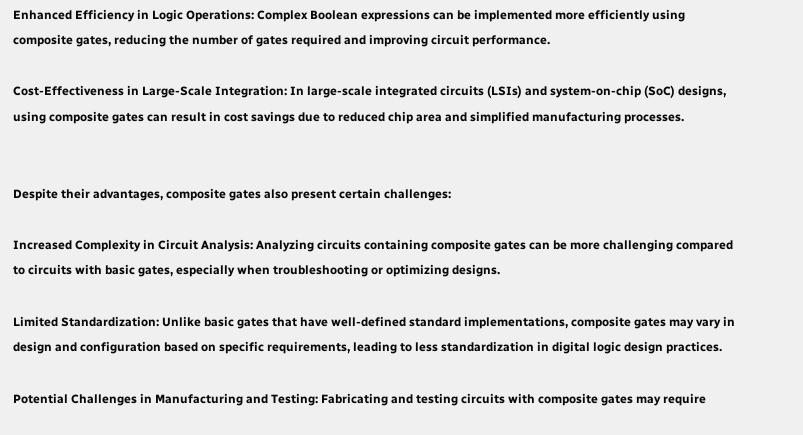Enhanced Efficiency in Logic Operations: Complex Boolean expressions can be implemented more efficiently using composite gates, reducing the number of gates required and improving circuit performance.

Cost-Effectiveness in Large-Scale Integration: In large-scale integrated circuits (LSIs) and system-on-chip (SoC) designs, using composite gates can result in cost savings due to reduced chip area and simplified manufacturing processes.


Despite their advantages, composite gates also present certain challenges:

Increased Complexity in Circuit Analysis: Analyzing circuits containing composite gates can be more challenging compared to circuits with basic gates, especially when troubleshooting or optimizing designs.

Limited Standardization: Unlike basic gates that have well-defined standard implementations, composite gates may vary in design and configuration based on specific requirements, leading to less standardization in digital logic design practices.

Potential Challenges in Manufacturing and Testing: Fabricating and testing circuits with composite gates may require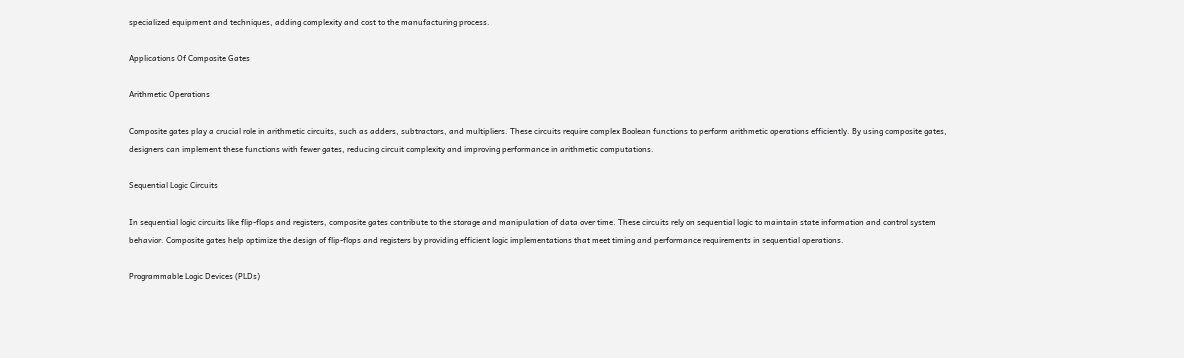specialized equipment and techniques, adding complexity and cost to the manufacturing process.

Applications Of Composite Gates

Arithmetic Operations

Composite gates play a crucial role in arithmetic circuits, such as adders, subtractors, and multipliers. These circuits require complex Boolean functions to perform arithmetic operations efficiently. By using composite gates, designers can implement these functions with fewer gates, reducing circuit complexity and improving performance in arithmetic computations.

Sequential Logic Circuits

In sequential logic circuits like flip-flops and registers, composite gates contribute to the storage and manipulation of data over time. These circuits rely on sequential logic to maintain state information and control system behavior. Composite gates help optimize the design of flip-flops and registers by providing efficient logic implementations that meet timing and performance requirements in sequential operations.

Programmable Logic Devices (PLDs)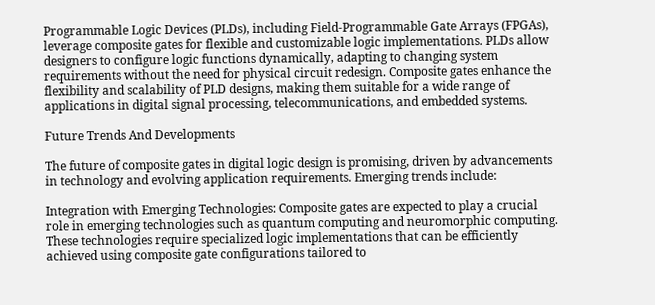Programmable Logic Devices (PLDs), including Field-Programmable Gate Arrays (FPGAs), leverage composite gates for flexible and customizable logic implementations. PLDs allow designers to configure logic functions dynamically, adapting to changing system requirements without the need for physical circuit redesign. Composite gates enhance the flexibility and scalability of PLD designs, making them suitable for a wide range of applications in digital signal processing, telecommunications, and embedded systems.

Future Trends And Developments

The future of composite gates in digital logic design is promising, driven by advancements in technology and evolving application requirements. Emerging trends include:

Integration with Emerging Technologies: Composite gates are expected to play a crucial role in emerging technologies such as quantum computing and neuromorphic computing. These technologies require specialized logic implementations that can be efficiently achieved using composite gate configurations tailored to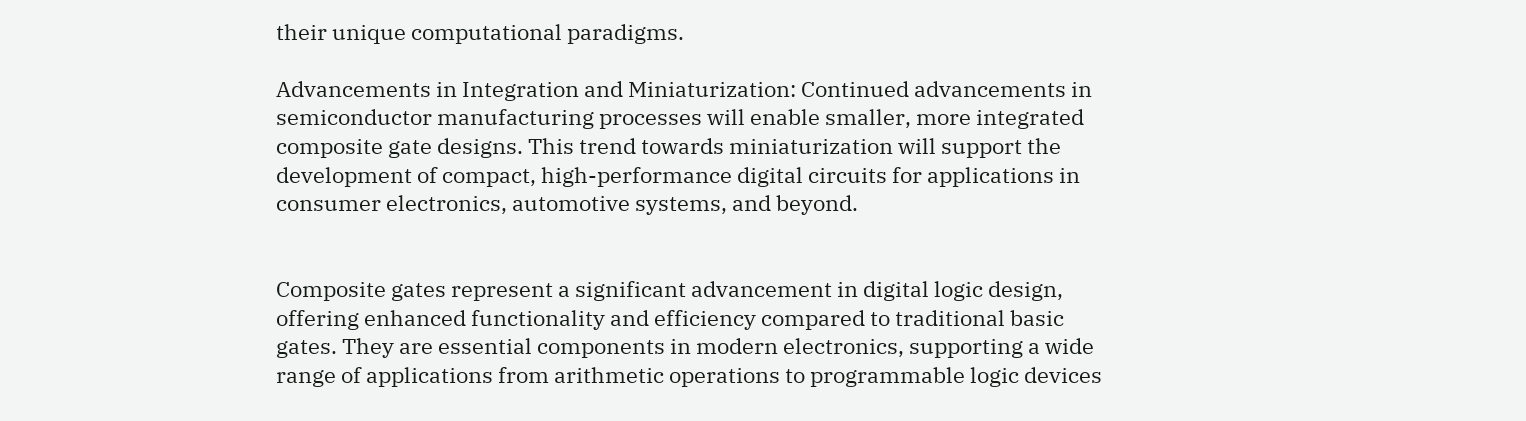their unique computational paradigms.

Advancements in Integration and Miniaturization: Continued advancements in semiconductor manufacturing processes will enable smaller, more integrated composite gate designs. This trend towards miniaturization will support the development of compact, high-performance digital circuits for applications in consumer electronics, automotive systems, and beyond.


Composite gates represent a significant advancement in digital logic design, offering enhanced functionality and efficiency compared to traditional basic gates. They are essential components in modern electronics, supporting a wide range of applications from arithmetic operations to programmable logic devices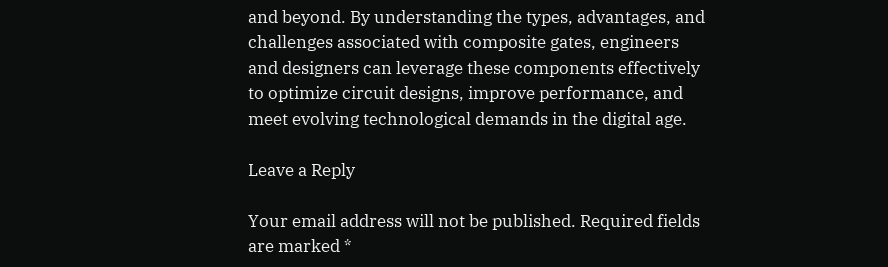and beyond. By understanding the types, advantages, and challenges associated with composite gates, engineers and designers can leverage these components effectively to optimize circuit designs, improve performance, and meet evolving technological demands in the digital age.

Leave a Reply

Your email address will not be published. Required fields are marked *